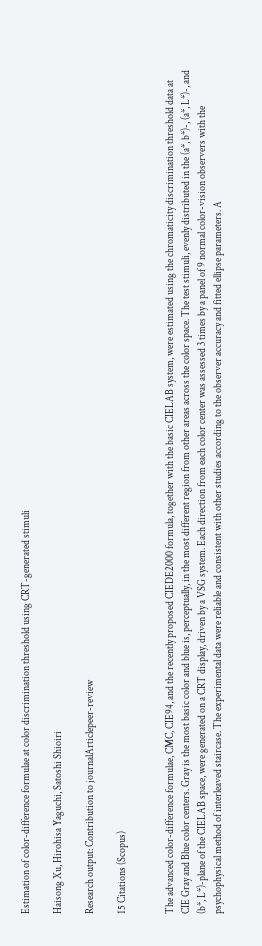Estimation of color-difference formulae at color discrimination threshold using CRT-generated stimuli

Haisong Xu, Hirohisa Yaguchi, Satoshi Shioiri

Research output: Contribution to journalArticlepeer-review

15 Citations (Scopus)


The advanced color-difference formulae, CMC, CIE94, and the recently proposed CIEDE2000 formula, together with the basic CIELAB system, were estimated using the chromaticity discrimination threshold data at CIE Gray and Blue color centers. Gray is the most basic color and blue is, perceptually, in the most different region from other areas across the color space. The test stimuli, evenly distributed in the (a*, b*)-, (a*, L*)-, and (b*, L*)-plane of the CIELAB space, were generated on a CRT display, driven by a VSG system. Each direction from each color center was assessed 3 times by a panel of 9 normal color-vision observers with the psychophysical method of interleaved staircase. The experimental data were reliable and consistent with other studies according to the observer accuracy and fitted ellipse parameters. A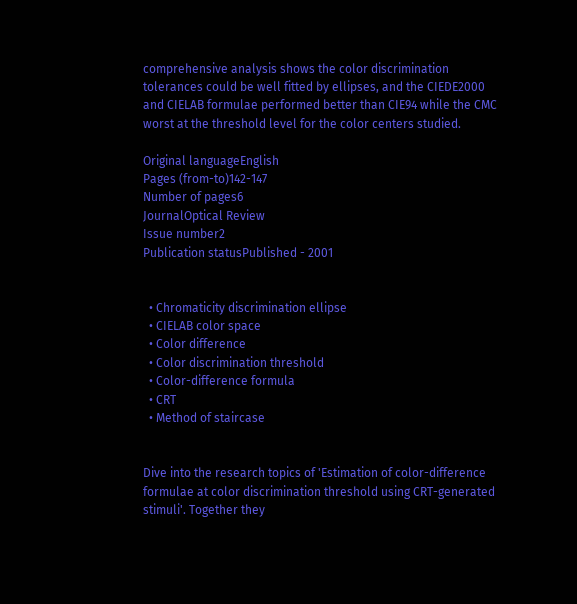comprehensive analysis shows the color discrimination tolerances could be well fitted by ellipses, and the CIEDE2000 and CIELAB formulae performed better than CIE94 while the CMC worst at the threshold level for the color centers studied.

Original languageEnglish
Pages (from-to)142-147
Number of pages6
JournalOptical Review
Issue number2
Publication statusPublished - 2001


  • Chromaticity discrimination ellipse
  • CIELAB color space
  • Color difference
  • Color discrimination threshold
  • Color-difference formula
  • CRT
  • Method of staircase


Dive into the research topics of 'Estimation of color-difference formulae at color discrimination threshold using CRT-generated stimuli'. Together they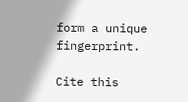form a unique fingerprint.

Cite this